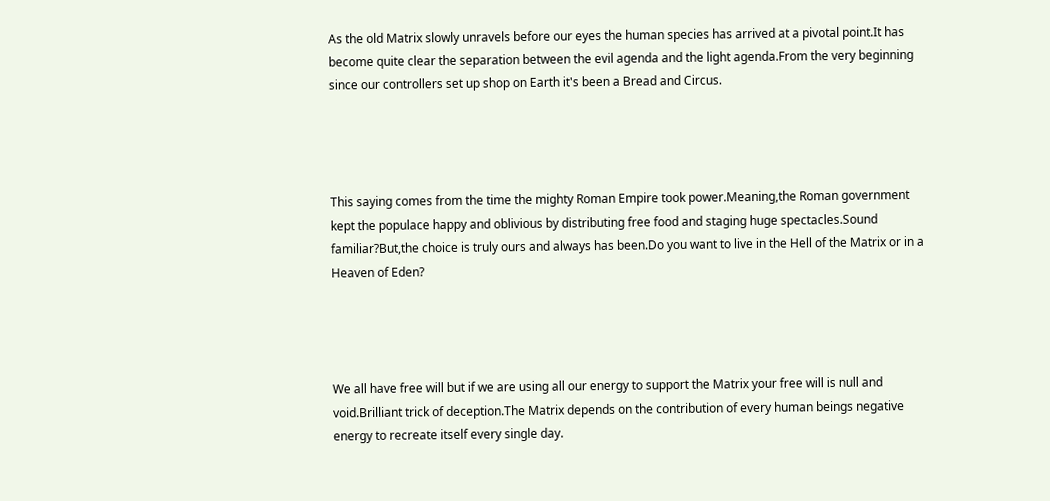As the old Matrix slowly unravels before our eyes the human species has arrived at a pivotal point.It has become quite clear the separation between the evil agenda and the light agenda.From the very beginning since our controllers set up shop on Earth it's been a Bread and Circus.




This saying comes from the time the mighty Roman Empire took power.Meaning,the Roman government kept the populace happy and oblivious by distributing free food and staging huge spectacles.Sound familiar?But,the choice is truly ours and always has been.Do you want to live in the Hell of the Matrix or in a Heaven of Eden?




We all have free will but if we are using all our energy to support the Matrix your free will is null and void.Brilliant trick of deception.The Matrix depends on the contribution of every human beings negative energy to recreate itself every single day.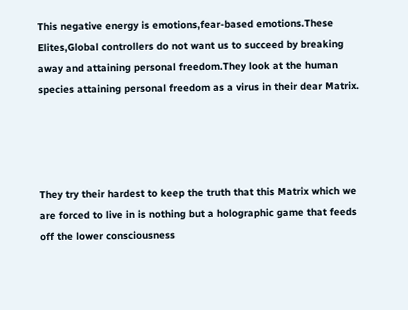This negative energy is emotions,fear-based emotions.These Elites,Global controllers do not want us to succeed by breaking away and attaining personal freedom.They look at the human species attaining personal freedom as a virus in their dear Matrix.




They try their hardest to keep the truth that this Matrix which we are forced to live in is nothing but a holographic game that feeds off the lower consciousness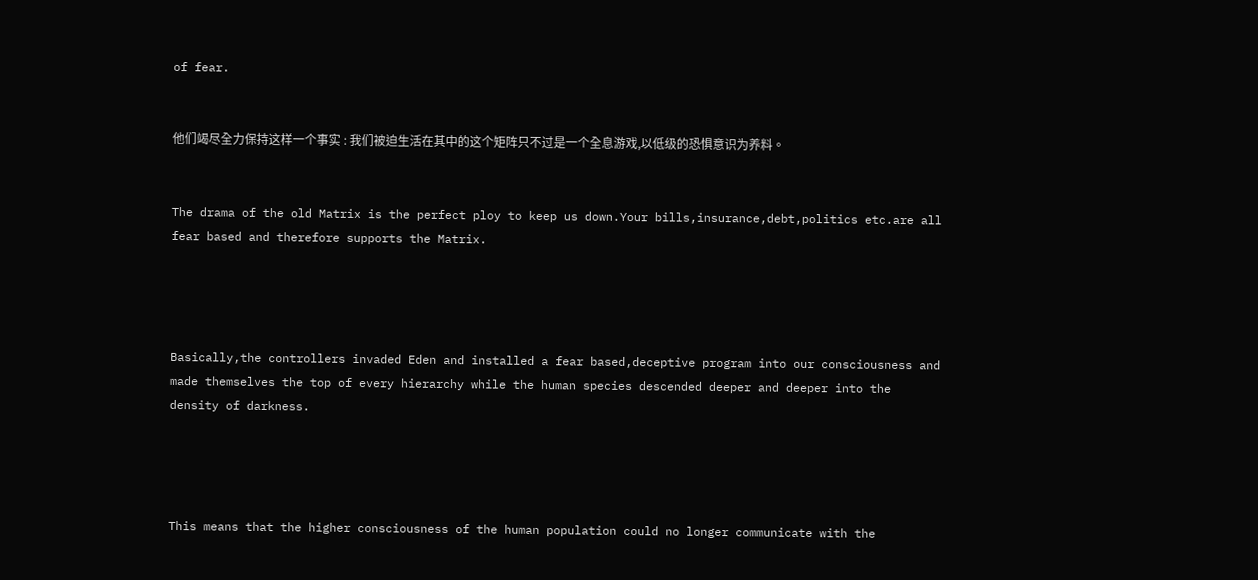of fear.


他们竭尽全力保持这样一个事实 : 我们被迫生活在其中的这个矩阵只不过是一个全息游戏,以低级的恐惧意识为养料。


The drama of the old Matrix is the perfect ploy to keep us down.Your bills,insurance,debt,politics etc.are all fear based and therefore supports the Matrix.




Basically,the controllers invaded Eden and installed a fear based,deceptive program into our consciousness and made themselves the top of every hierarchy while the human species descended deeper and deeper into the density of darkness.




This means that the higher consciousness of the human population could no longer communicate with the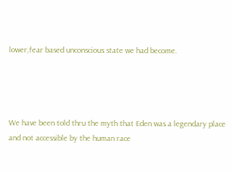lower,fear based unconscious state we had become.




We have been told thru the myth that Eden was a legendary place and not accessible by the human race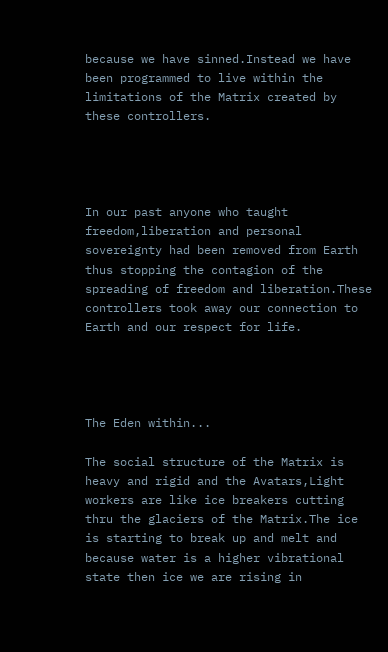because we have sinned.Instead we have been programmed to live within the limitations of the Matrix created by these controllers.




In our past anyone who taught freedom,liberation and personal sovereignty had been removed from Earth thus stopping the contagion of the spreading of freedom and liberation.These controllers took away our connection to Earth and our respect for life.




The Eden within...

The social structure of the Matrix is heavy and rigid and the Avatars,Light workers are like ice breakers cutting thru the glaciers of the Matrix.The ice is starting to break up and melt and because water is a higher vibrational state then ice we are rising in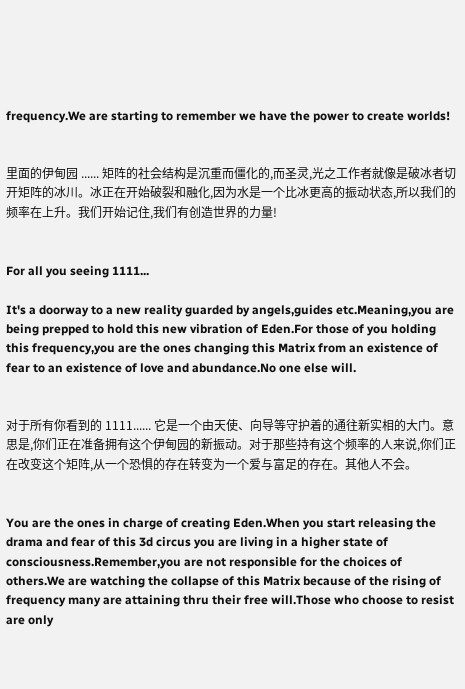frequency.We are starting to remember we have the power to create worlds!


里面的伊甸园 ...... 矩阵的社会结构是沉重而僵化的,而圣灵,光之工作者就像是破冰者切开矩阵的冰川。冰正在开始破裂和融化,因为水是一个比冰更高的振动状态,所以我们的频率在上升。我们开始记住,我们有创造世界的力量!


For all you seeing 1111...

It's a doorway to a new reality guarded by angels,guides etc.Meaning,you are being prepped to hold this new vibration of Eden.For those of you holding this frequency,you are the ones changing this Matrix from an existence of fear to an existence of love and abundance.No one else will.


对于所有你看到的 1111...... 它是一个由天使、向导等守护着的通往新实相的大门。意思是,你们正在准备拥有这个伊甸园的新振动。对于那些持有这个频率的人来说,你们正在改变这个矩阵,从一个恐惧的存在转变为一个爱与富足的存在。其他人不会。


You are the ones in charge of creating Eden.When you start releasing the drama and fear of this 3d circus you are living in a higher state of consciousness.Remember,you are not responsible for the choices of others.We are watching the collapse of this Matrix because of the rising of frequency many are attaining thru their free will.Those who choose to resist are only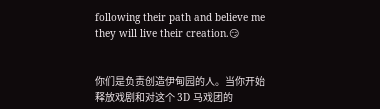following their path and believe me they will live their creation.😏


你们是负责创造伊甸园的人。当你开始释放戏剧和对这个 3D 马戏团的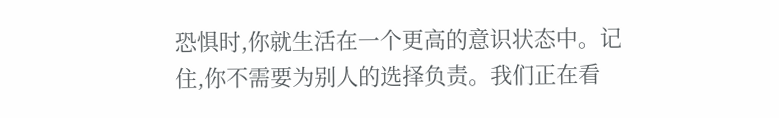恐惧时,你就生活在一个更高的意识状态中。记住,你不需要为别人的选择负责。我们正在看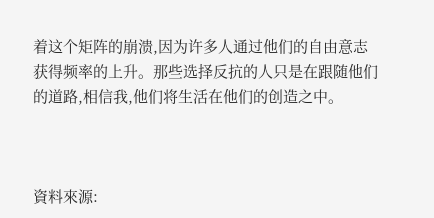着这个矩阵的崩溃,因为许多人通过他们的自由意志获得频率的上升。那些选择反抗的人只是在跟随他们的道路,相信我,他们将生活在他们的创造之中。



資料來源: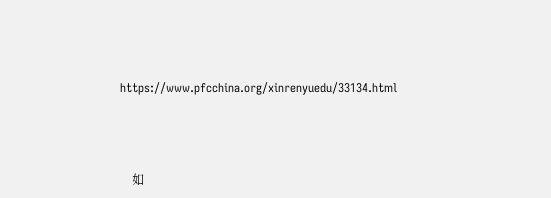https://www.pfcchina.org/xinrenyuedu/33134.html



    如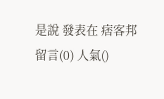是說 發表在 痞客邦 留言(0) 人氣()